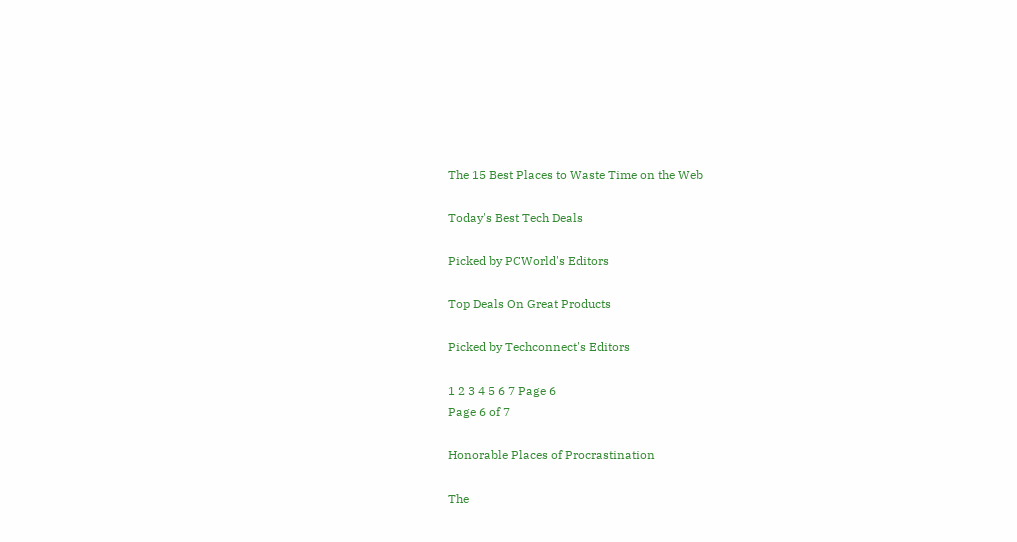The 15 Best Places to Waste Time on the Web

Today's Best Tech Deals

Picked by PCWorld's Editors

Top Deals On Great Products

Picked by Techconnect's Editors

1 2 3 4 5 6 7 Page 6
Page 6 of 7

Honorable Places of Procrastination

The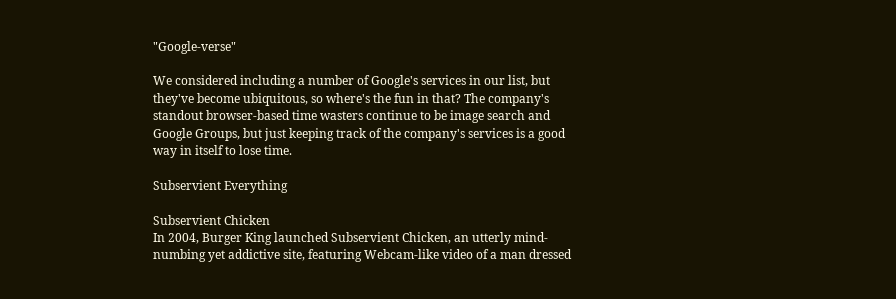"Google-verse"

We considered including a number of Google's services in our list, but they've become ubiquitous, so where's the fun in that? The company's standout browser-based time wasters continue to be image search and Google Groups, but just keeping track of the company's services is a good way in itself to lose time.

Subservient Everything

Subservient Chicken
In 2004, Burger King launched Subservient Chicken, an utterly mind-numbing yet addictive site, featuring Webcam-like video of a man dressed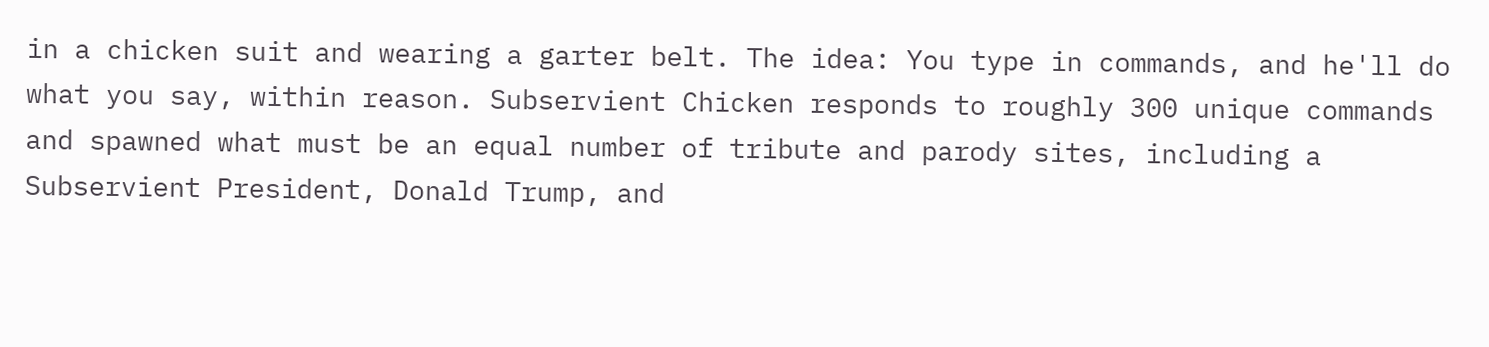in a chicken suit and wearing a garter belt. The idea: You type in commands, and he'll do what you say, within reason. Subservient Chicken responds to roughly 300 unique commands and spawned what must be an equal number of tribute and parody sites, including a Subservient President, Donald Trump, and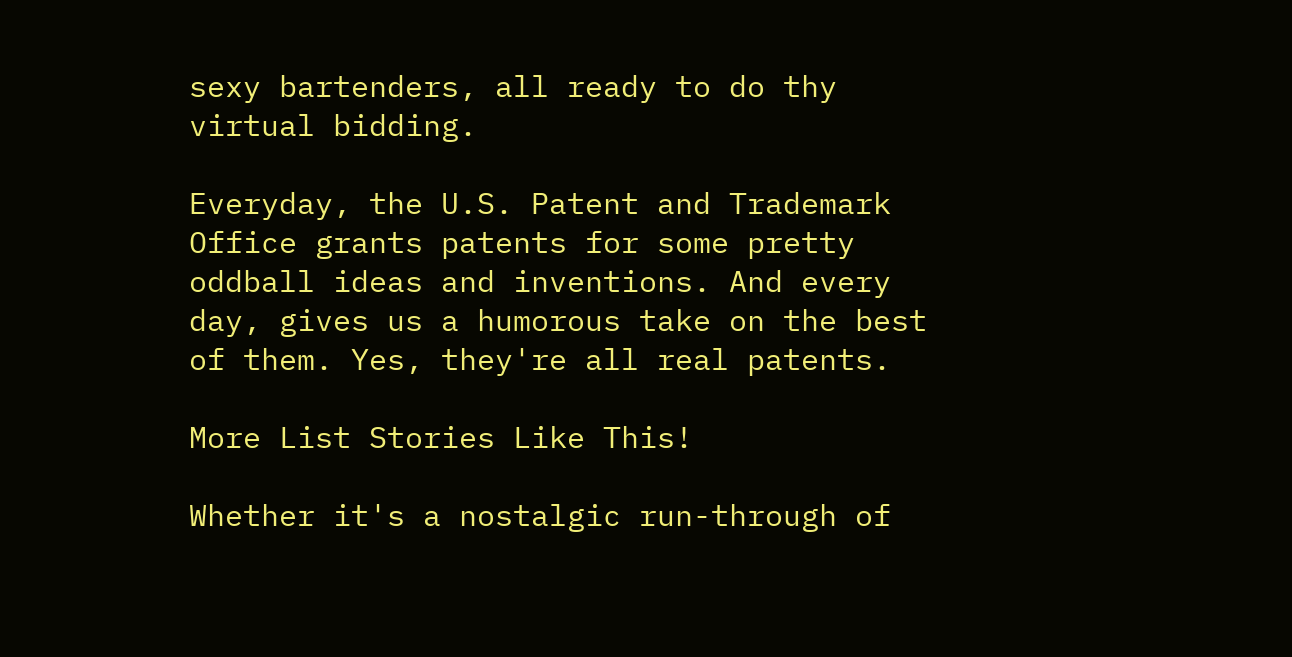sexy bartenders, all ready to do thy virtual bidding.

Everyday, the U.S. Patent and Trademark Office grants patents for some pretty oddball ideas and inventions. And every day, gives us a humorous take on the best of them. Yes, they're all real patents.

More List Stories Like This!

Whether it's a nostalgic run-through of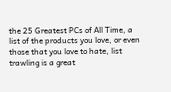the 25 Greatest PCs of All Time, a list of the products you love, or even those that you love to hate, list trawling is a great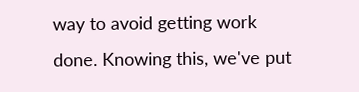way to avoid getting work done. Knowing this, we've put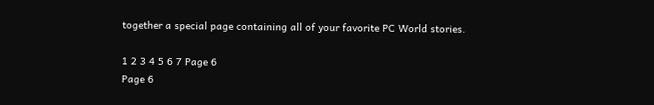together a special page containing all of your favorite PC World stories.

1 2 3 4 5 6 7 Page 6
Page 6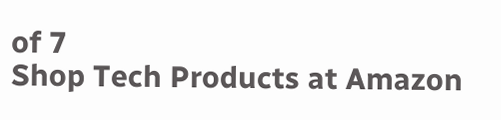of 7
Shop Tech Products at Amazon